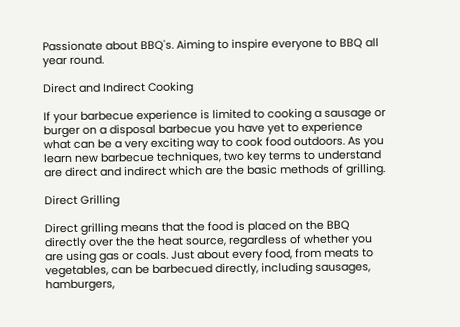Passionate about BBQ's. Aiming to inspire everyone to BBQ all year round.

Direct and Indirect Cooking

If your barbecue experience is limited to cooking a sausage or burger on a disposal barbecue you have yet to experience what can be a very exciting way to cook food outdoors. As you learn new barbecue techniques, two key terms to understand are direct and indirect which are the basic methods of grilling.

Direct Grilling

Direct grilling means that the food is placed on the BBQ directly over the the heat source, regardless of whether you are using gas or coals. Just about every food, from meats to vegetables, can be barbecued directly, including sausages, hamburgers,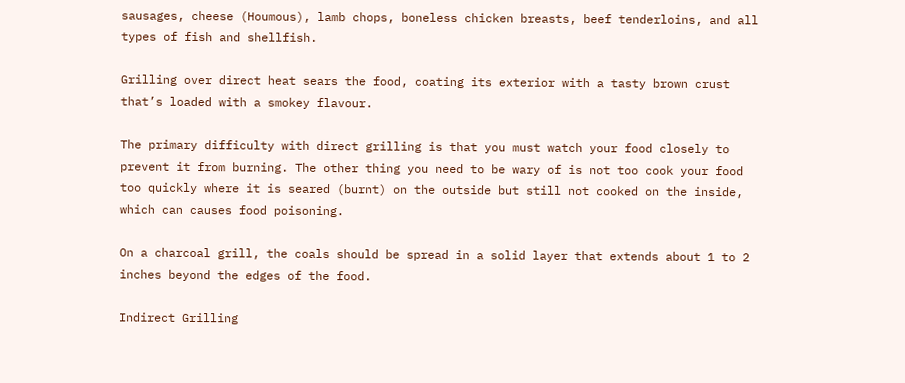sausages, cheese (Houmous), lamb chops, boneless chicken breasts, beef tenderloins, and all types of fish and shellfish.

Grilling over direct heat sears the food, coating its exterior with a tasty brown crust that’s loaded with a smokey flavour.

The primary difficulty with direct grilling is that you must watch your food closely to prevent it from burning. The other thing you need to be wary of is not too cook your food too quickly where it is seared (burnt) on the outside but still not cooked on the inside, which can causes food poisoning.

On a charcoal grill, the coals should be spread in a solid layer that extends about 1 to 2 inches beyond the edges of the food.

Indirect Grilling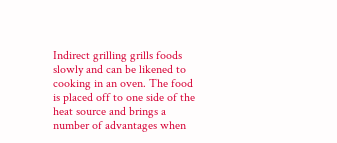Indirect grilling grills foods slowly and can be likened to cooking in an oven. The food is placed off to one side of the heat source and brings a number of advantages when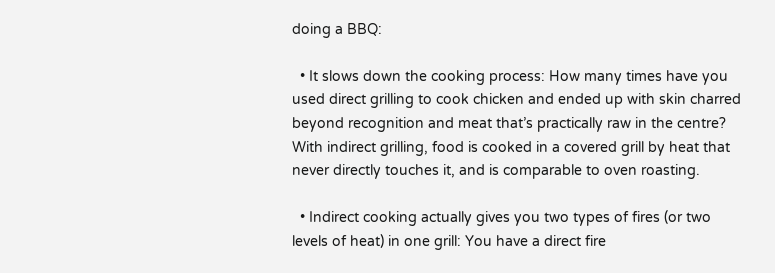doing a BBQ:

  • It slows down the cooking process: How many times have you used direct grilling to cook chicken and ended up with skin charred beyond recognition and meat that’s practically raw in the centre? With indirect grilling, food is cooked in a covered grill by heat that never directly touches it, and is comparable to oven roasting.

  • Indirect cooking actually gives you two types of fires (or two levels of heat) in one grill: You have a direct fire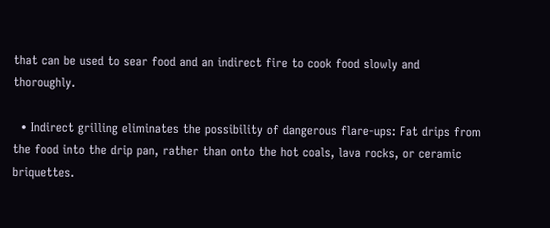that can be used to sear food and an indirect fire to cook food slowly and thoroughly.

  • Indirect grilling eliminates the possibility of dangerous flare-ups: Fat drips from the food into the drip pan, rather than onto the hot coals, lava rocks, or ceramic briquettes.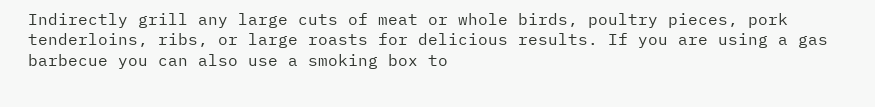Indirectly grill any large cuts of meat or whole birds, poultry pieces, pork tenderloins, ribs, or large roasts for delicious results. If you are using a gas barbecue you can also use a smoking box to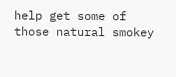help get some of those natural smokey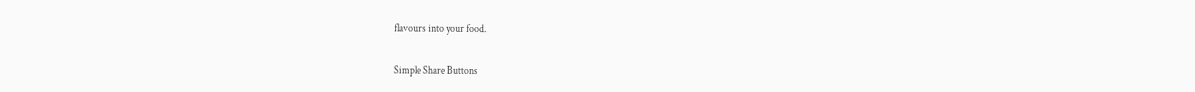flavours into your food.


Simple Share Buttons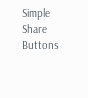Simple Share Buttons